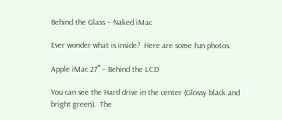Behind the Glass – Naked iMac

Ever wonder what is inside?  Here are some fun photos.

Apple iMac 27″ – Behind the LCD

You can see the Hard drive in the center (Glossy black and bright green).  The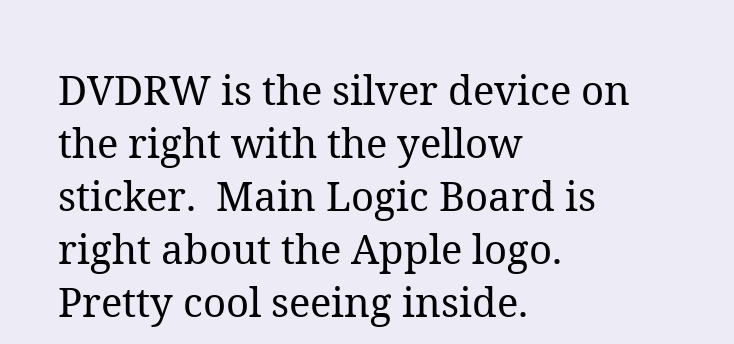DVDRW is the silver device on the right with the yellow sticker.  Main Logic Board is right about the Apple logo.  Pretty cool seeing inside.